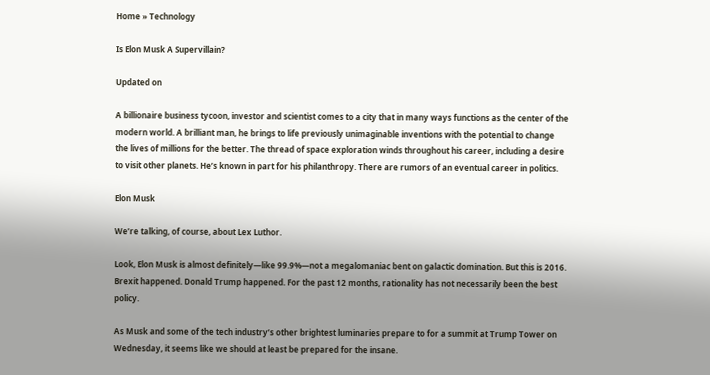Home » Technology

Is Elon Musk A Supervillain?

Updated on

A billionaire business tycoon, investor and scientist comes to a city that in many ways functions as the center of the modern world. A brilliant man, he brings to life previously unimaginable inventions with the potential to change the lives of millions for the better. The thread of space exploration winds throughout his career, including a desire to visit other planets. He’s known in part for his philanthropy. There are rumors of an eventual career in politics.

Elon Musk

We’re talking, of course, about Lex Luthor.

Look, Elon Musk is almost definitely—like 99.9%—not a megalomaniac bent on galactic domination. But this is 2016. Brexit happened. Donald Trump happened. For the past 12 months, rationality has not necessarily been the best policy.

As Musk and some of the tech industry’s other brightest luminaries prepare to for a summit at Trump Tower on Wednesday, it seems like we should at least be prepared for the insane.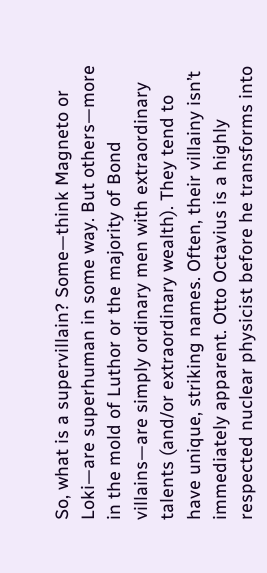So, what is a supervillain? Some—think Magneto or Loki—are superhuman in some way. But others—more in the mold of Luthor or the majority of Bond villains—are simply ordinary men with extraordinary talents (and/or extraordinary wealth). They tend to have unique, striking names. Often, their villainy isn’t immediately apparent. Otto Octavius is a highly respected nuclear physicist before he transforms into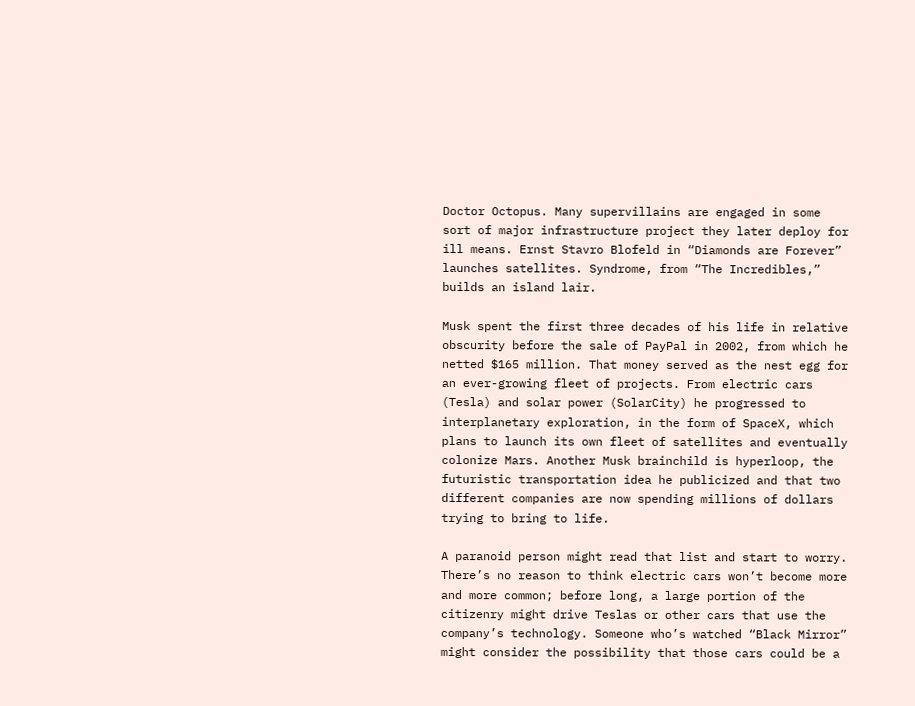Doctor Octopus. Many supervillains are engaged in some sort of major infrastructure project they later deploy for ill means. Ernst Stavro Blofeld in “Diamonds are Forever” launches satellites. Syndrome, from “The Incredibles,” builds an island lair.

Musk spent the first three decades of his life in relative obscurity before the sale of PayPal in 2002, from which he netted $165 million. That money served as the nest egg for an ever-growing fleet of projects. From electric cars (Tesla) and solar power (SolarCity) he progressed to interplanetary exploration, in the form of SpaceX, which plans to launch its own fleet of satellites and eventually colonize Mars. Another Musk brainchild is hyperloop, the futuristic transportation idea he publicized and that two different companies are now spending millions of dollars trying to bring to life.

A paranoid person might read that list and start to worry. There’s no reason to think electric cars won’t become more and more common; before long, a large portion of the citizenry might drive Teslas or other cars that use the company’s technology. Someone who’s watched “Black Mirror” might consider the possibility that those cars could be a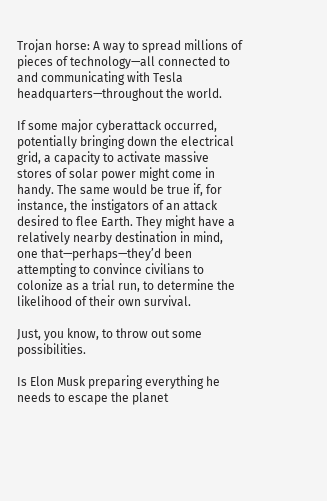Trojan horse: A way to spread millions of pieces of technology—all connected to and communicating with Tesla headquarters—throughout the world.

If some major cyberattack occurred, potentially bringing down the electrical grid, a capacity to activate massive stores of solar power might come in handy. The same would be true if, for instance, the instigators of an attack desired to flee Earth. They might have a relatively nearby destination in mind, one that—perhaps—they’d been attempting to convince civilians to colonize as a trial run, to determine the likelihood of their own survival.

Just, you know, to throw out some possibilities.

Is Elon Musk preparing everything he needs to escape the planet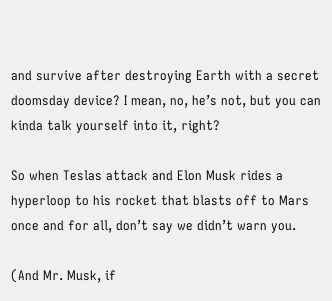and survive after destroying Earth with a secret doomsday device? I mean, no, he’s not, but you can kinda talk yourself into it, right?

So when Teslas attack and Elon Musk rides a hyperloop to his rocket that blasts off to Mars once and for all, don’t say we didn’t warn you.

(And Mr. Musk, if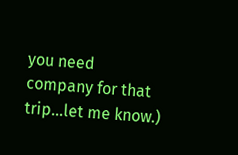you need company for that trip…let me know.)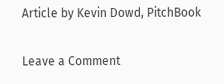Article by Kevin Dowd, PitchBook

Leave a Comment